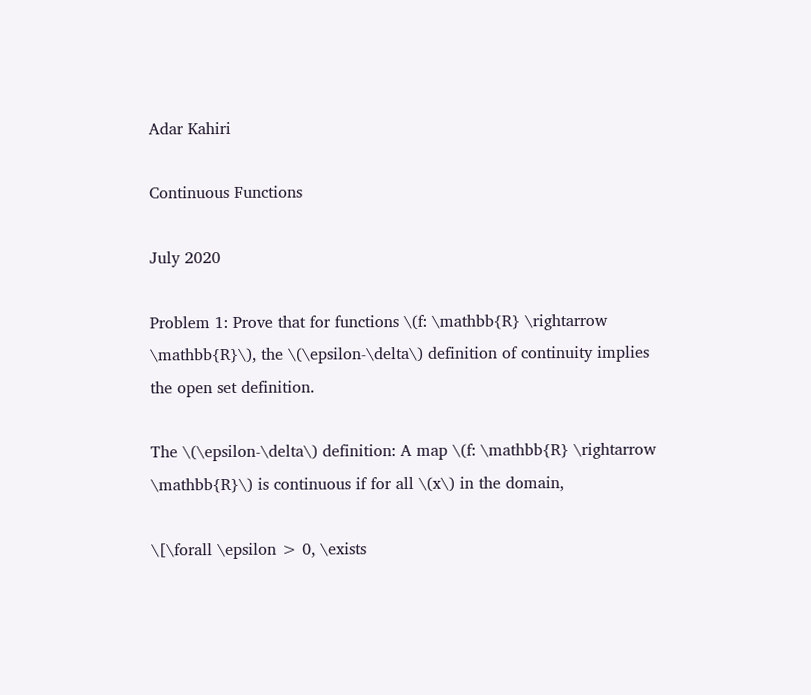Adar Kahiri

Continuous Functions

July 2020

Problem 1: Prove that for functions \(f: \mathbb{R} \rightarrow \mathbb{R}\), the \(\epsilon-\delta\) definition of continuity implies the open set definition.

The \(\epsilon-\delta\) definition: A map \(f: \mathbb{R} \rightarrow \mathbb{R}\) is continuous if for all \(x\) in the domain,

\[\forall \epsilon > 0, \exists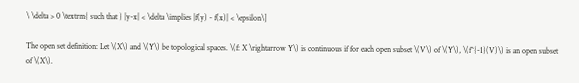\ \delta > 0 \textrm{ such that } |y-x| < \delta \implies |f(y) - f(x)| < \epsilon\]

The open set definition: Let \(X\) and \(Y\) be topological spaces. \(f: X \rightarrow Y\) is continuous if for each open subset \(V\) of \(Y\), \(f^{-1}(V)\) is an open subset of \(X\).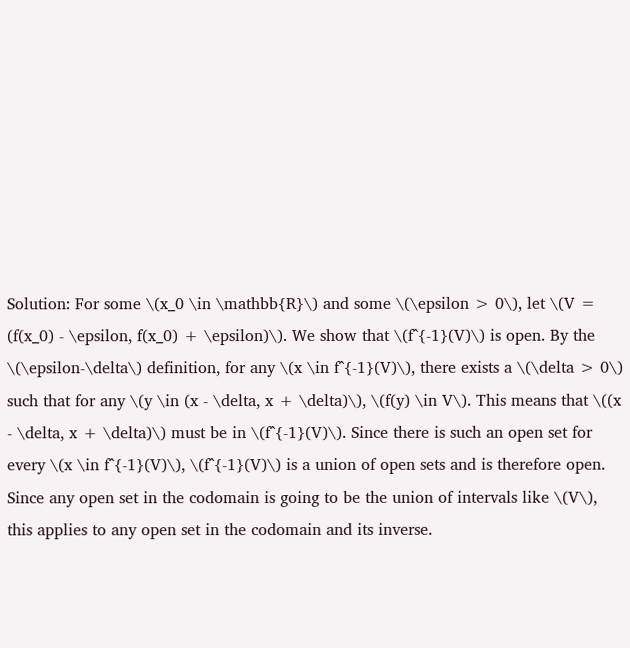Solution: For some \(x_0 \in \mathbb{R}\) and some \(\epsilon > 0\), let \(V = (f(x_0) - \epsilon, f(x_0) + \epsilon)\). We show that \(f^{-1}(V)\) is open. By the \(\epsilon-\delta\) definition, for any \(x \in f^{-1}(V)\), there exists a \(\delta > 0\) such that for any \(y \in (x - \delta, x + \delta)\), \(f(y) \in V\). This means that \((x - \delta, x + \delta)\) must be in \(f^{-1}(V)\). Since there is such an open set for every \(x \in f^{-1}(V)\), \(f^{-1}(V)\) is a union of open sets and is therefore open. Since any open set in the codomain is going to be the union of intervals like \(V\), this applies to any open set in the codomain and its inverse.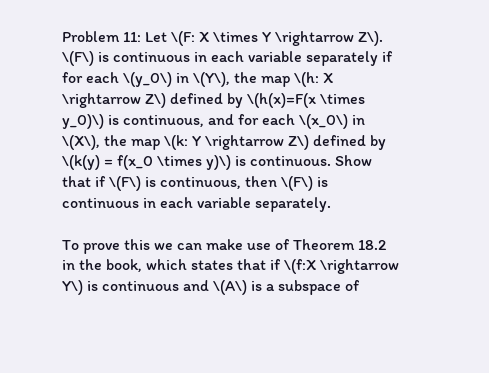Problem 11: Let \(F: X \times Y \rightarrow Z\). \(F\) is continuous in each variable separately if for each \(y_0\) in \(Y\), the map \(h: X \rightarrow Z\) defined by \(h(x)=F(x \times y_0)\) is continuous, and for each \(x_0\) in \(X\), the map \(k: Y \rightarrow Z\) defined by \(k(y) = f(x_0 \times y)\) is continuous. Show that if \(F\) is continuous, then \(F\) is continuous in each variable separately.

To prove this we can make use of Theorem 18.2 in the book, which states that if \(f:X \rightarrow Y\) is continuous and \(A\) is a subspace of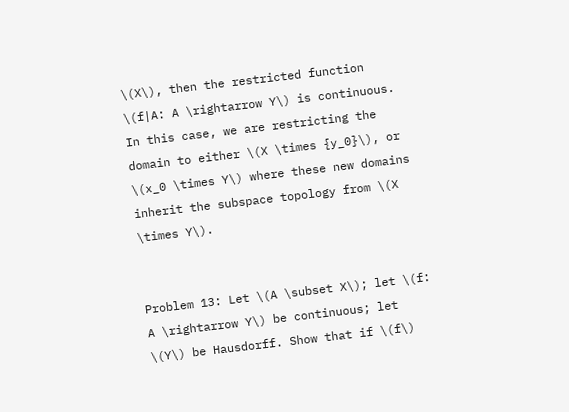\(X\), then the restricted function \(f|A: A \rightarrow Y\) is continuous. In this case, we are restricting the domain to either \(X \times {y_0}\), or \(x_0 \times Y\) where these new domains inherit the subspace topology from \(X \times Y\).


Problem 13: Let \(A \subset X\); let \(f: A \rightarrow Y\) be continuous; let \(Y\) be Hausdorff. Show that if \(f\)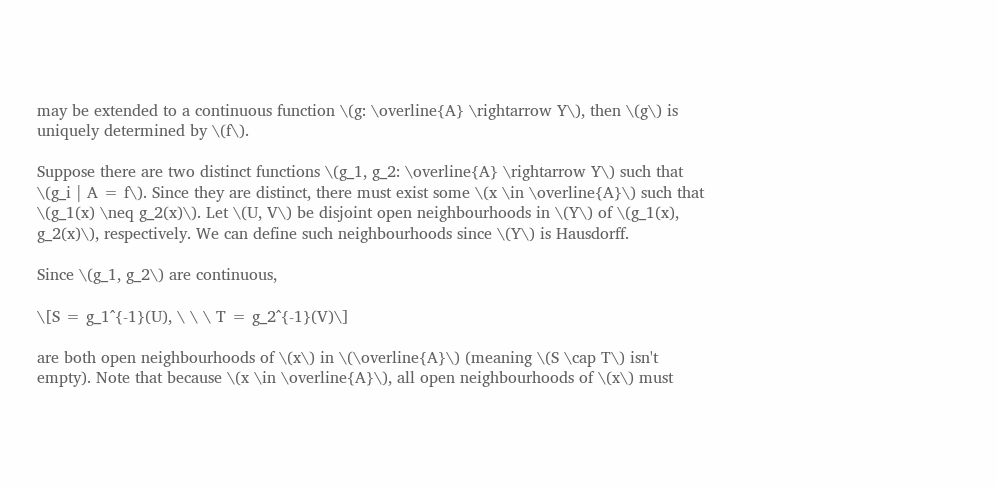may be extended to a continuous function \(g: \overline{A} \rightarrow Y\), then \(g\) is uniquely determined by \(f\).

Suppose there are two distinct functions \(g_1, g_2: \overline{A} \rightarrow Y\) such that \(g_i | A = f\). Since they are distinct, there must exist some \(x \in \overline{A}\) such that \(g_1(x) \neq g_2(x)\). Let \(U, V\) be disjoint open neighbourhoods in \(Y\) of \(g_1(x), g_2(x)\), respectively. We can define such neighbourhoods since \(Y\) is Hausdorff.

Since \(g_1, g_2\) are continuous,

\[S = g_1^{-1}(U), \ \ \ T = g_2^{-1}(V)\]

are both open neighbourhoods of \(x\) in \(\overline{A}\) (meaning \(S \cap T\) isn't empty). Note that because \(x \in \overline{A}\), all open neighbourhoods of \(x\) must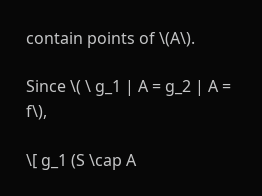contain points of \(A\).

Since \( \ g_1 | A = g_2 | A = f\),

\[ g_1 (S \cap A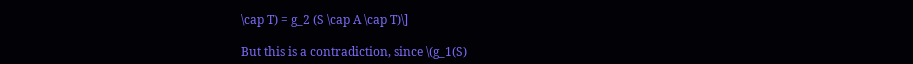\cap T) = g_2 (S \cap A \cap T)\]

But this is a contradiction, since \(g_1(S)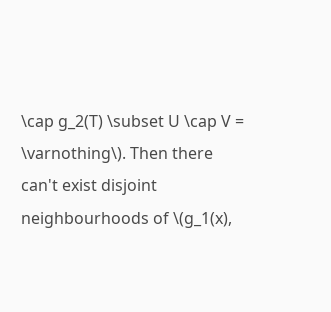\cap g_2(T) \subset U \cap V = \varnothing\). Then there can't exist disjoint neighbourhoods of \(g_1(x),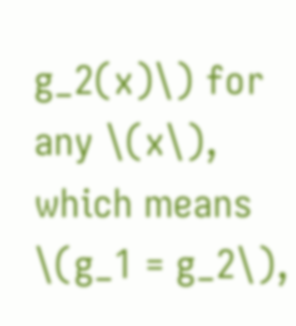g_2(x)\) for any \(x\), which means \(g_1 = g_2\),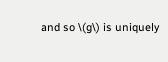and so \(g\) is uniquely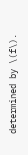determined by \(f\).